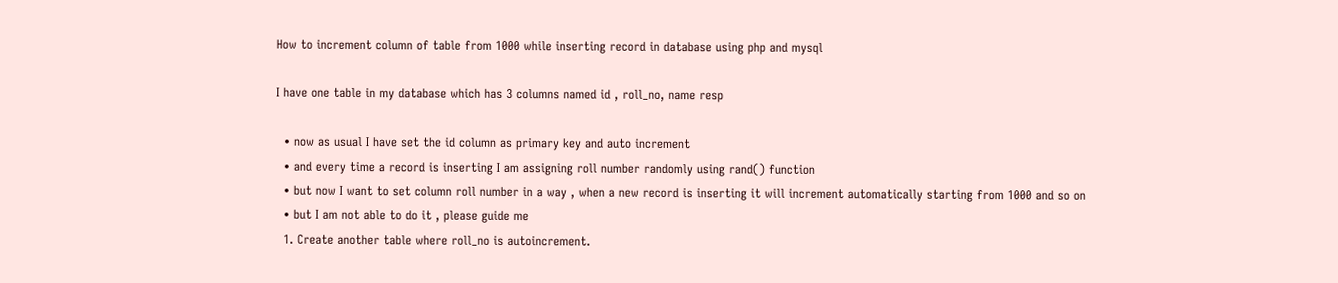How to increment column of table from 1000 while inserting record in database using php and mysql

I have one table in my database which has 3 columns named id , roll_no, name resp

  • now as usual I have set the id column as primary key and auto increment
  • and every time a record is inserting I am assigning roll number randomly using rand() function
  • but now I want to set column roll number in a way , when a new record is inserting it will increment automatically starting from 1000 and so on
  • but I am not able to do it , please guide me
  1. Create another table where roll_no is autoincrement.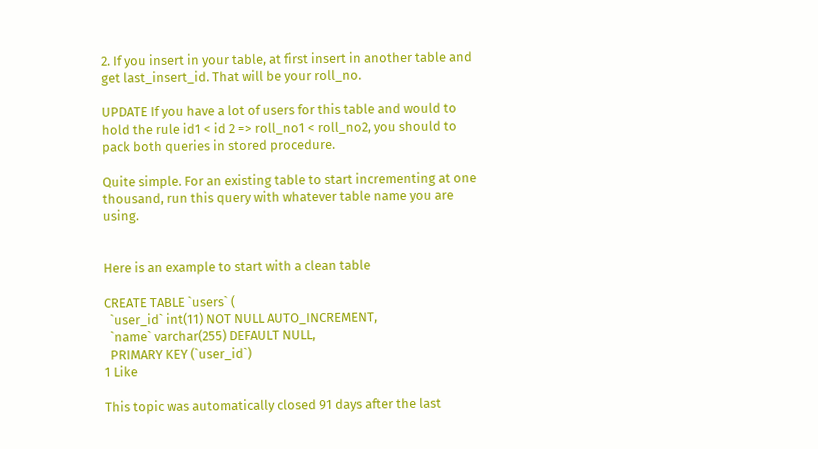2. If you insert in your table, at first insert in another table and get last_insert_id. That will be your roll_no.

UPDATE If you have a lot of users for this table and would to hold the rule id1 < id 2 => roll_no1 < roll_no2, you should to pack both queries in stored procedure.

Quite simple. For an existing table to start incrementing at one thousand, run this query with whatever table name you are using.


Here is an example to start with a clean table

CREATE TABLE `users` (
  `user_id` int(11) NOT NULL AUTO_INCREMENT,
  `name` varchar(255) DEFAULT NULL,
  PRIMARY KEY (`user_id`)
1 Like

This topic was automatically closed 91 days after the last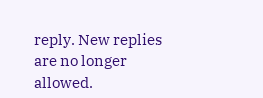reply. New replies are no longer allowed.